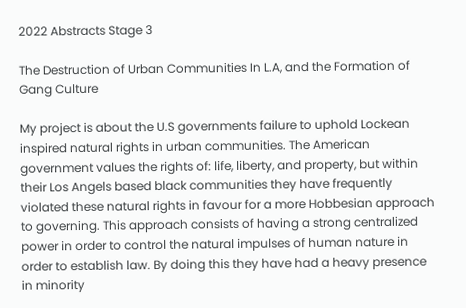2022 Abstracts Stage 3

The Destruction of Urban Communities In L.A, and the Formation of Gang Culture

My project is about the U.S governments failure to uphold Lockean inspired natural rights in urban communities. The American government values the rights of: life, liberty, and property, but within their Los Angels based black communities they have frequently violated these natural rights in favour for a more Hobbesian approach to governing. This approach consists of having a strong centralized power in order to control the natural impulses of human nature in order to establish law. By doing this they have had a heavy presence in minority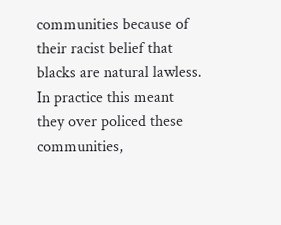communities because of their racist belief that blacks are natural lawless. In practice this meant they over policed these communities,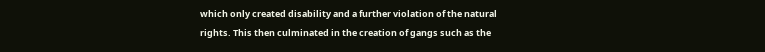which only created disability and a further violation of the natural rights. This then culminated in the creation of gangs such as the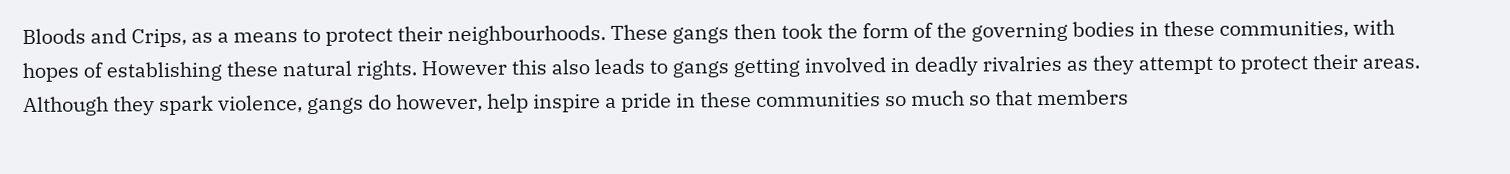Bloods and Crips, as a means to protect their neighbourhoods. These gangs then took the form of the governing bodies in these communities, with hopes of establishing these natural rights. However this also leads to gangs getting involved in deadly rivalries as they attempt to protect their areas. Although they spark violence, gangs do however, help inspire a pride in these communities so much so that members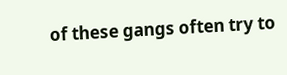of these gangs often try to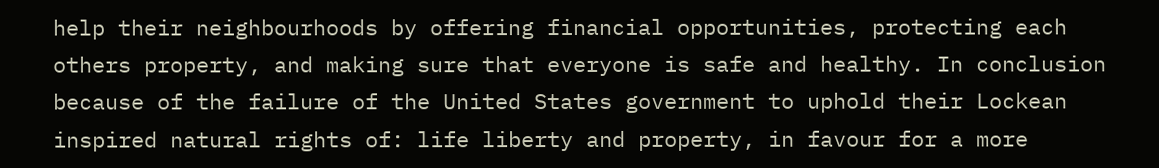help their neighbourhoods by offering financial opportunities, protecting each others property, and making sure that everyone is safe and healthy. In conclusion because of the failure of the United States government to uphold their Lockean inspired natural rights of: life liberty and property, in favour for a more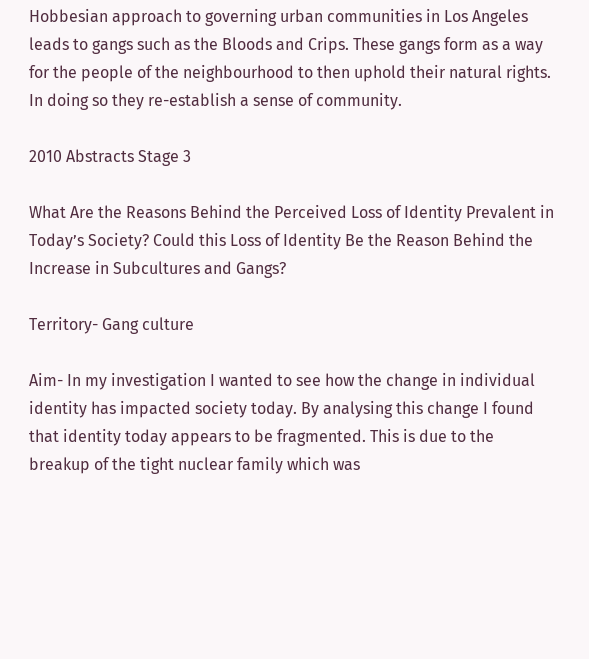Hobbesian approach to governing urban communities in Los Angeles leads to gangs such as the Bloods and Crips. These gangs form as a way for the people of the neighbourhood to then uphold their natural rights. In doing so they re-establish a sense of community.

2010 Abstracts Stage 3

What Are the Reasons Behind the Perceived Loss of Identity Prevalent in Today’s Society? Could this Loss of Identity Be the Reason Behind the Increase in Subcultures and Gangs?

Territory- Gang culture

Aim- In my investigation I wanted to see how the change in individual identity has impacted society today. By analysing this change I found that identity today appears to be fragmented. This is due to the breakup of the tight nuclear family which was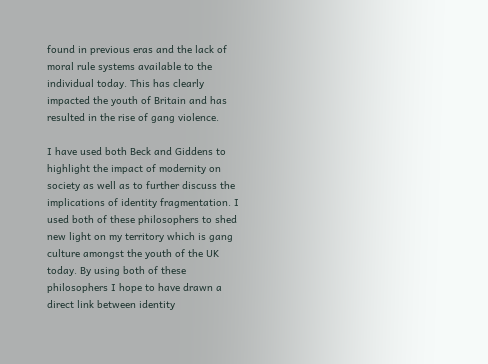found in previous eras and the lack of moral rule systems available to the individual today. This has clearly impacted the youth of Britain and has resulted in the rise of gang violence.

I have used both Beck and Giddens to highlight the impact of modernity on society as well as to further discuss the implications of identity fragmentation. I used both of these philosophers to shed new light on my territory which is gang culture amongst the youth of the UK today. By using both of these philosophers I hope to have drawn a direct link between identity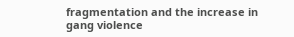fragmentation and the increase in gang violence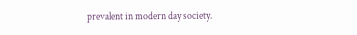prevalent in modern day society.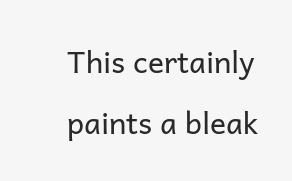This certainly paints a bleak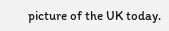picture of the UK today.